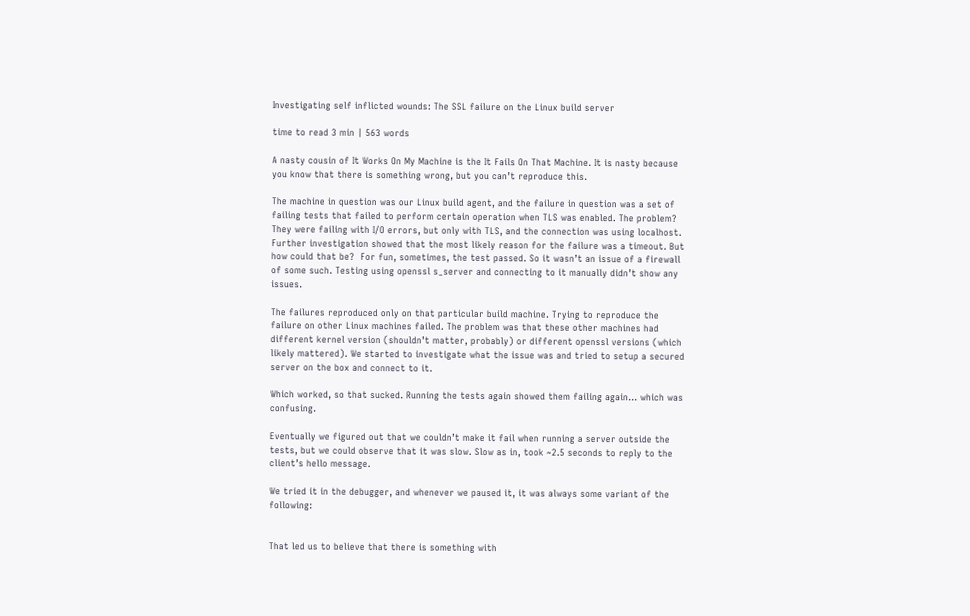Investigating self inflicted wounds: The SSL failure on the Linux build server

time to read 3 min | 563 words

A nasty cousin of It Works On My Machine is the It Fails On That Machine. It is nasty because you know that there is something wrong, but you can’t reproduce this.

The machine in question was our Linux build agent, and the failure in question was a set of failing tests that failed to perform certain operation when TLS was enabled. The problem? They were failing with I/O errors, but only with TLS, and the connection was using localhost. Further investigation showed that the most likely reason for the failure was a timeout. But how could that be?  For fun, sometimes, the test passed. So it wasn’t an issue of a firewall of some such. Testing using openssl s_server and connecting to it manually didn’t show any issues.

The failures reproduced only on that particular build machine. Trying to reproduce the failure on other Linux machines failed. The problem was that these other machines had different kernel version (shouldn’t matter, probably) or different openssl versions (which likely mattered). We started to investigate what the issue was and tried to setup a secured server on the box and connect to it.

Which worked, so that sucked. Running the tests again showed them failing again… which was confusing.

Eventually we figured out that we couldn’t make it fail when running a server outside the tests, but we could observe that it was slow. Slow as in, took ~2.5 seconds to reply to the client’s hello message.

We tried it in the debugger, and whenever we paused it, it was always some variant of the following:


That led us to believe that there is something with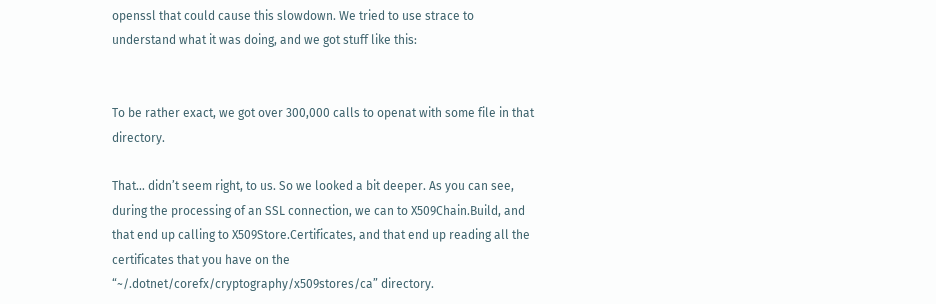openssl that could cause this slowdown. We tried to use strace to understand what it was doing, and we got stuff like this:


To be rather exact, we got over 300,000 calls to openat with some file in that directory.

That… didn’t seem right, to us. So we looked a bit deeper. As you can see, during the processing of an SSL connection, we can to X509Chain.Build, and that end up calling to X509Store.Certificates, and that end up reading all the certificates that you have on the “~/.dotnet/corefx/cryptography/x509stores/ca” directory.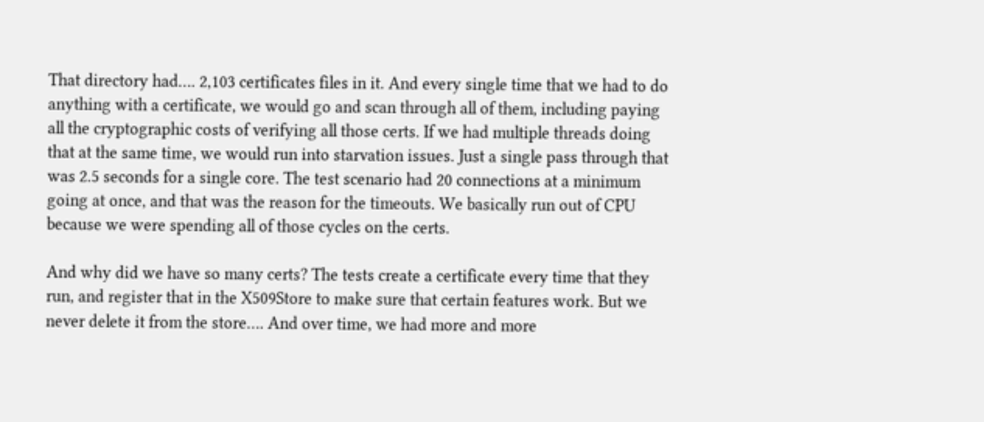That directory had…. 2,103 certificates files in it. And every single time that we had to do anything with a certificate, we would go and scan through all of them, including paying all the cryptographic costs of verifying all those certs. If we had multiple threads doing that at the same time, we would run into starvation issues. Just a single pass through that was 2.5 seconds for a single core. The test scenario had 20 connections at a minimum going at once, and that was the reason for the timeouts. We basically run out of CPU because we were spending all of those cycles on the certs.

And why did we have so many certs? The tests create a certificate every time that they run, and register that in the X509Store to make sure that certain features work. But we never delete it from the store…. And over time, we had more and more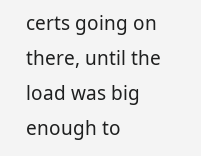certs going on there, until the load was big enough to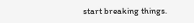start breaking things.